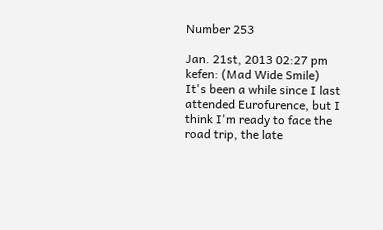Number 253

Jan. 21st, 2013 02:27 pm
kefen: (Mad Wide Smile)
It's been a while since I last attended Eurofurence, but I think I'm ready to face the road trip, the late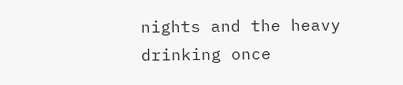nights and the heavy drinking once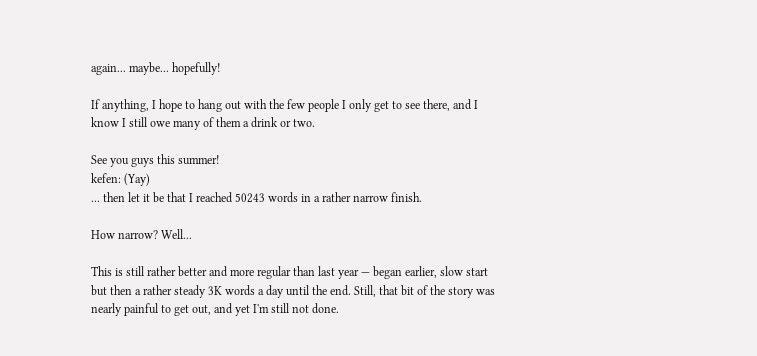again... maybe... hopefully!

If anything, I hope to hang out with the few people I only get to see there, and I know I still owe many of them a drink or two.

See you guys this summer!
kefen: (Yay)
... then let it be that I reached 50243 words in a rather narrow finish.

How narrow? Well...

This is still rather better and more regular than last year — began earlier, slow start but then a rather steady 3K words a day until the end. Still, that bit of the story was nearly painful to get out, and yet I'm still not done.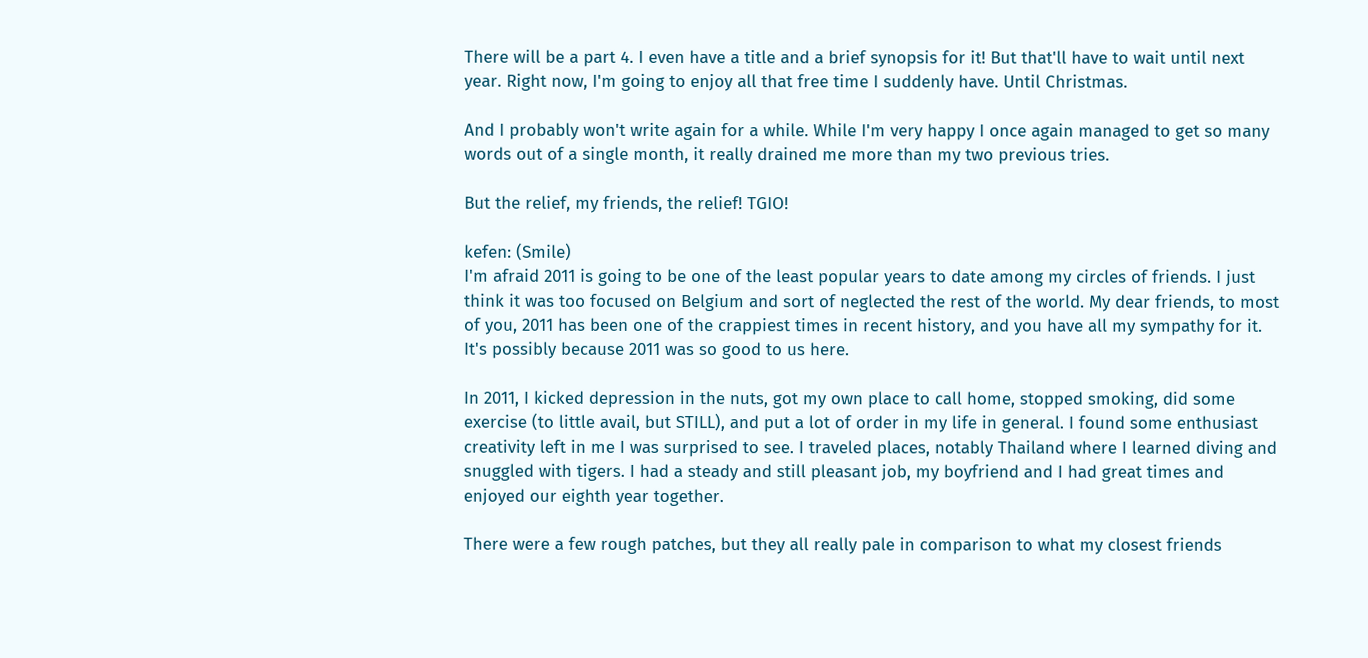There will be a part 4. I even have a title and a brief synopsis for it! But that'll have to wait until next year. Right now, I'm going to enjoy all that free time I suddenly have. Until Christmas.

And I probably won't write again for a while. While I'm very happy I once again managed to get so many words out of a single month, it really drained me more than my two previous tries.

But the relief, my friends, the relief! TGIO!

kefen: (Smile)
I'm afraid 2011 is going to be one of the least popular years to date among my circles of friends. I just think it was too focused on Belgium and sort of neglected the rest of the world. My dear friends, to most of you, 2011 has been one of the crappiest times in recent history, and you have all my sympathy for it. It's possibly because 2011 was so good to us here.

In 2011, I kicked depression in the nuts, got my own place to call home, stopped smoking, did some exercise (to little avail, but STILL), and put a lot of order in my life in general. I found some enthusiast creativity left in me I was surprised to see. I traveled places, notably Thailand where I learned diving and snuggled with tigers. I had a steady and still pleasant job, my boyfriend and I had great times and enjoyed our eighth year together.

There were a few rough patches, but they all really pale in comparison to what my closest friends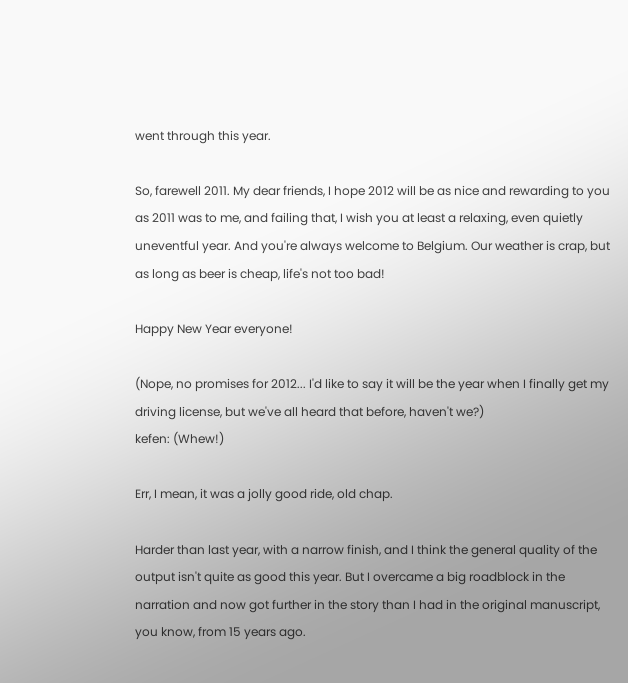went through this year.

So, farewell 2011. My dear friends, I hope 2012 will be as nice and rewarding to you as 2011 was to me, and failing that, I wish you at least a relaxing, even quietly uneventful year. And you're always welcome to Belgium. Our weather is crap, but as long as beer is cheap, life's not too bad!

Happy New Year everyone!

(Nope, no promises for 2012... I'd like to say it will be the year when I finally get my driving license, but we've all heard that before, haven't we?)
kefen: (Whew!)

Err, I mean, it was a jolly good ride, old chap.

Harder than last year, with a narrow finish, and I think the general quality of the output isn't quite as good this year. But I overcame a big roadblock in the narration and now got further in the story than I had in the original manuscript, you know, from 15 years ago.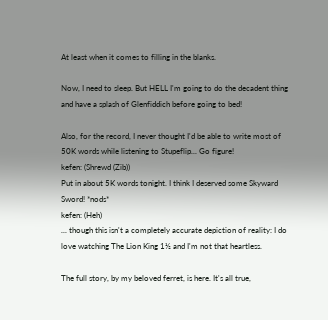At least when it comes to filling in the blanks.

Now, I need to sleep. But HELL I'm going to do the decadent thing and have a splash of Glenfiddich before going to bed!

Also, for the record, I never thought I'd be able to write most of 50K words while listening to Stupeflip... Go figure!
kefen: (Shrewd (Zib))
Put in about 5K words tonight. I think I deserved some Skyward Sword! *nods*
kefen: (Heh)
... though this isn't a completely accurate depiction of reality: I do love watching The Lion King 1½ and I'm not that heartless.

The full story, by my beloved ferret, is here. It's all true,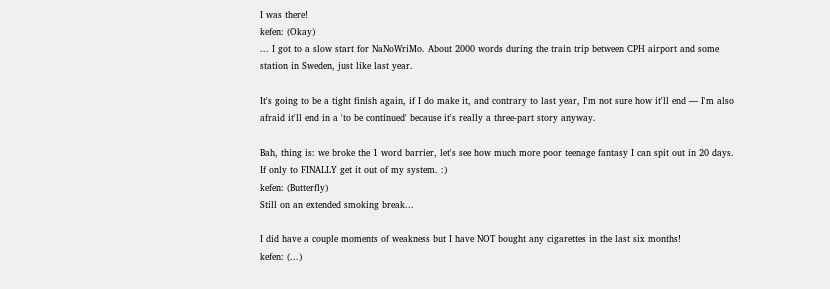I was there!
kefen: (Okay)
... I got to a slow start for NaNoWriMo. About 2000 words during the train trip between CPH airport and some station in Sweden, just like last year.

It's going to be a tight finish again, if I do make it, and contrary to last year, I'm not sure how it'll end — I'm also afraid it'll end in a 'to be continued' because it's really a three-part story anyway.

Bah, thing is: we broke the 1 word barrier, let's see how much more poor teenage fantasy I can spit out in 20 days. If only to FINALLY get it out of my system. :)
kefen: (Butterfly)
Still on an extended smoking break...

I did have a couple moments of weakness but I have NOT bought any cigarettes in the last six months!
kefen: (...)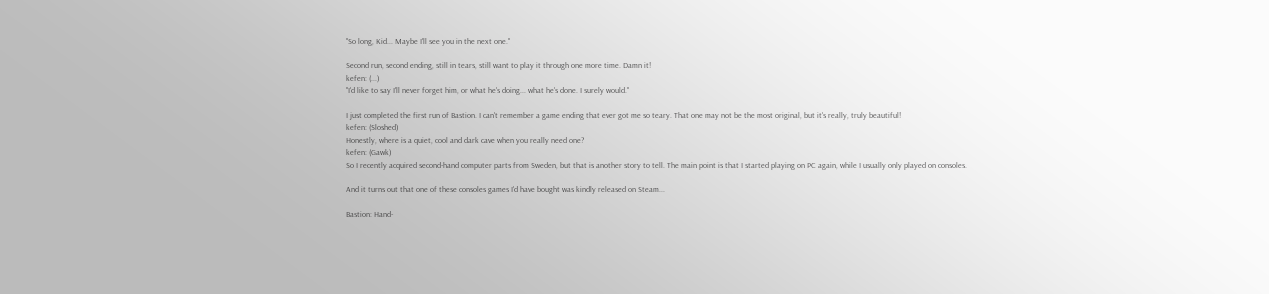"So long, Kid... Maybe I'll see you in the next one."

Second run, second ending, still in tears, still want to play it through one more time. Damn it!
kefen: (...)
"I'd like to say I'll never forget him, or what he's doing... what he's done. I surely would."

I just completed the first run of Bastion. I can't remember a game ending that ever got me so teary. That one may not be the most original, but it's really, truly beautiful!
kefen: (Sloshed)
Honestly, where is a quiet, cool and dark cave when you really need one?
kefen: (Gawk)
So I recently acquired second-hand computer parts from Sweden, but that is another story to tell. The main point is that I started playing on PC again, while I usually only played on consoles.

And it turns out that one of these consoles games I'd have bought was kindly released on Steam...

Bastion: Hand-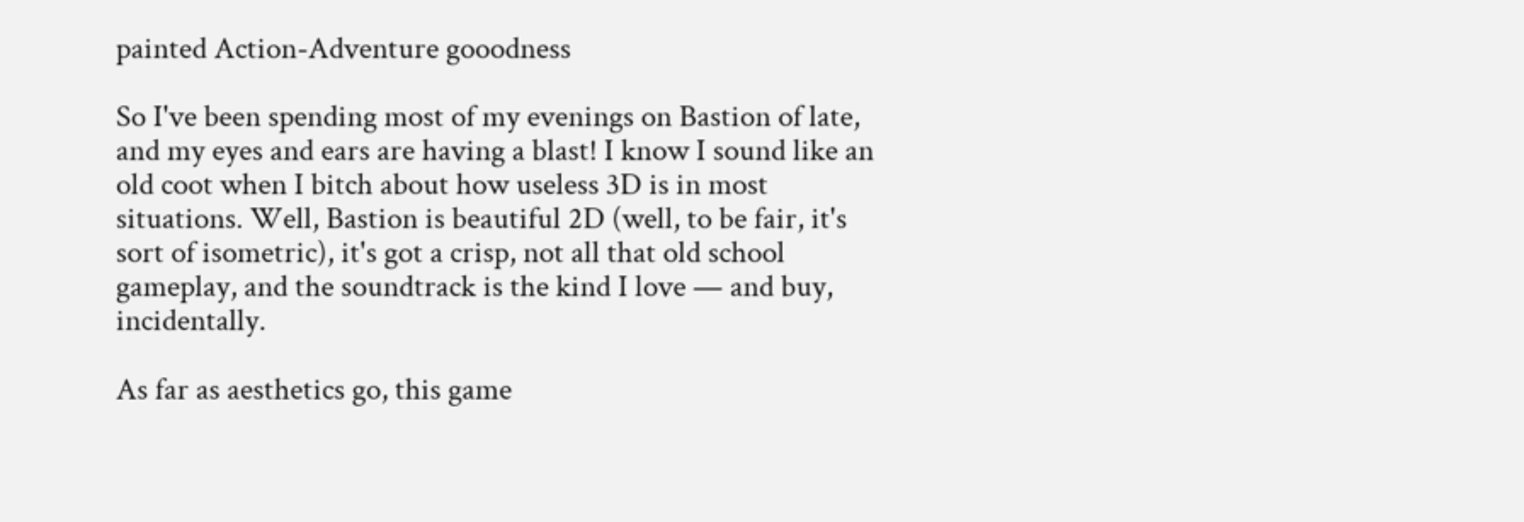painted Action-Adventure gooodness

So I've been spending most of my evenings on Bastion of late, and my eyes and ears are having a blast! I know I sound like an old coot when I bitch about how useless 3D is in most situations. Well, Bastion is beautiful 2D (well, to be fair, it's sort of isometric), it's got a crisp, not all that old school gameplay, and the soundtrack is the kind I love — and buy, incidentally.

As far as aesthetics go, this game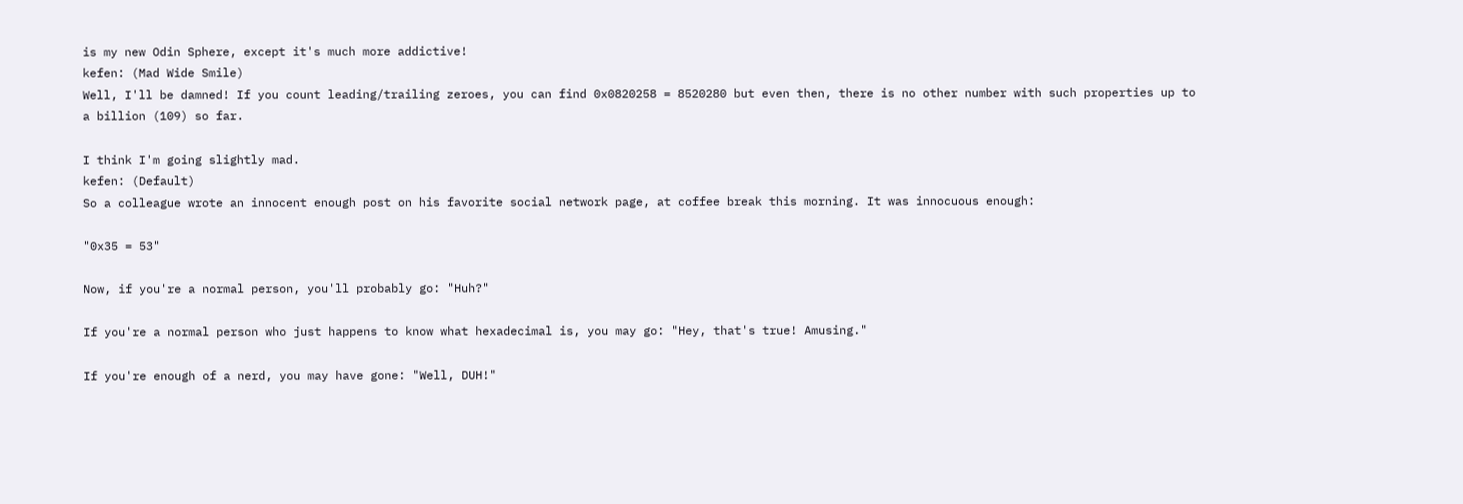is my new Odin Sphere, except it's much more addictive!
kefen: (Mad Wide Smile)
Well, I'll be damned! If you count leading/trailing zeroes, you can find 0x0820258 = 8520280 but even then, there is no other number with such properties up to a billion (109) so far.

I think I'm going slightly mad.
kefen: (Default)
So a colleague wrote an innocent enough post on his favorite social network page, at coffee break this morning. It was innocuous enough:

"0x35 = 53"

Now, if you're a normal person, you'll probably go: "Huh?"

If you're a normal person who just happens to know what hexadecimal is, you may go: "Hey, that's true! Amusing."

If you're enough of a nerd, you may have gone: "Well, DUH!"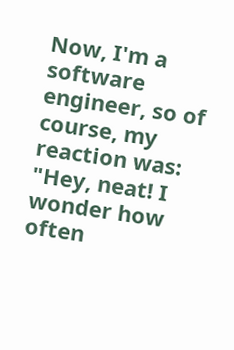Now, I'm a software engineer, so of course, my reaction was: "Hey, neat! I wonder how often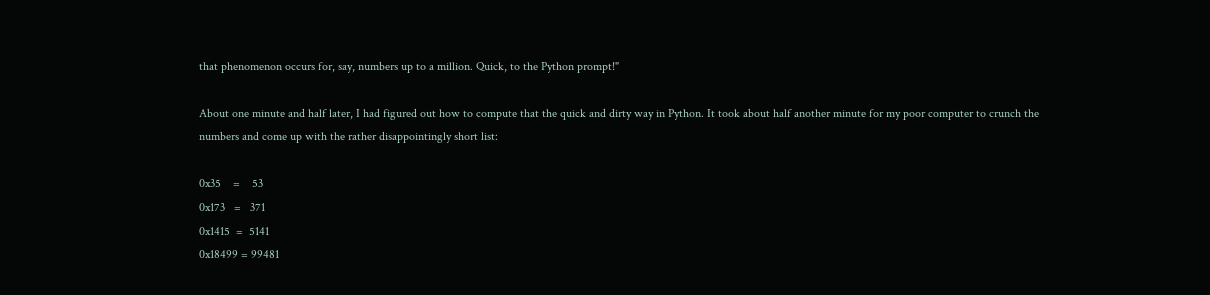that phenomenon occurs for, say, numbers up to a million. Quick, to the Python prompt!"

About one minute and half later, I had figured out how to compute that the quick and dirty way in Python. It took about half another minute for my poor computer to crunch the numbers and come up with the rather disappointingly short list:

0x35    =    53
0x173   =   371
0x1415  =  5141
0x18499 = 99481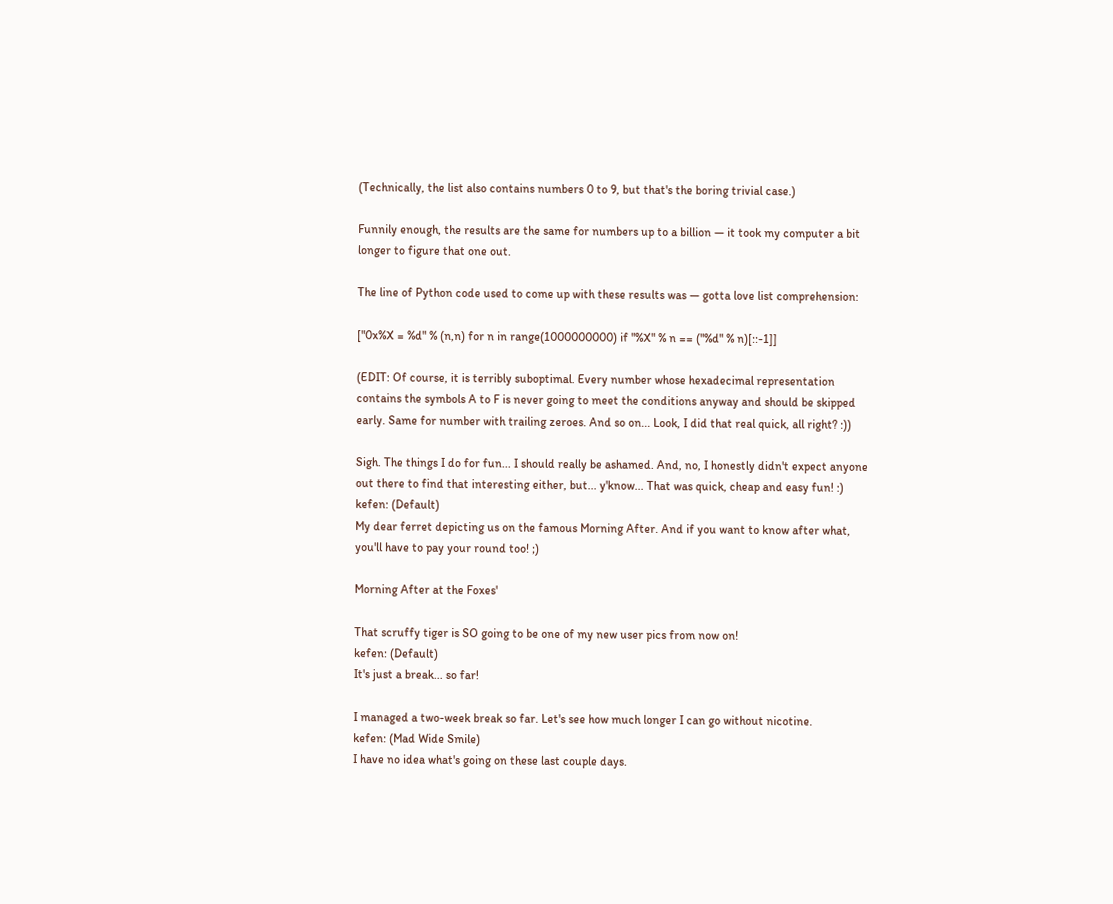(Technically, the list also contains numbers 0 to 9, but that's the boring trivial case.)

Funnily enough, the results are the same for numbers up to a billion — it took my computer a bit longer to figure that one out.

The line of Python code used to come up with these results was — gotta love list comprehension:

["0x%X = %d" % (n,n) for n in range(1000000000) if "%X" % n == ("%d" % n)[::-1]]

(EDIT: Of course, it is terribly suboptimal. Every number whose hexadecimal representation contains the symbols A to F is never going to meet the conditions anyway and should be skipped early. Same for number with trailing zeroes. And so on... Look, I did that real quick, all right? :))

Sigh. The things I do for fun... I should really be ashamed. And, no, I honestly didn't expect anyone out there to find that interesting either, but... y'know... That was quick, cheap and easy fun! :)
kefen: (Default)
My dear ferret depicting us on the famous Morning After. And if you want to know after what, you'll have to pay your round too! ;)

Morning After at the Foxes'

That scruffy tiger is SO going to be one of my new user pics from now on!
kefen: (Default)
It's just a break... so far!

I managed a two-week break so far. Let's see how much longer I can go without nicotine.
kefen: (Mad Wide Smile)
I have no idea what's going on these last couple days.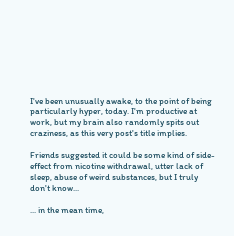I've been unusually awake, to the point of being particularly hyper, today. I'm productive at work, but my brain also randomly spits out craziness, as this very post's title implies.

Friends suggested it could be some kind of side-effect from nicotine withdrawal, utter lack of sleep, abuse of weird substances, but I truly don't know...

... in the mean time,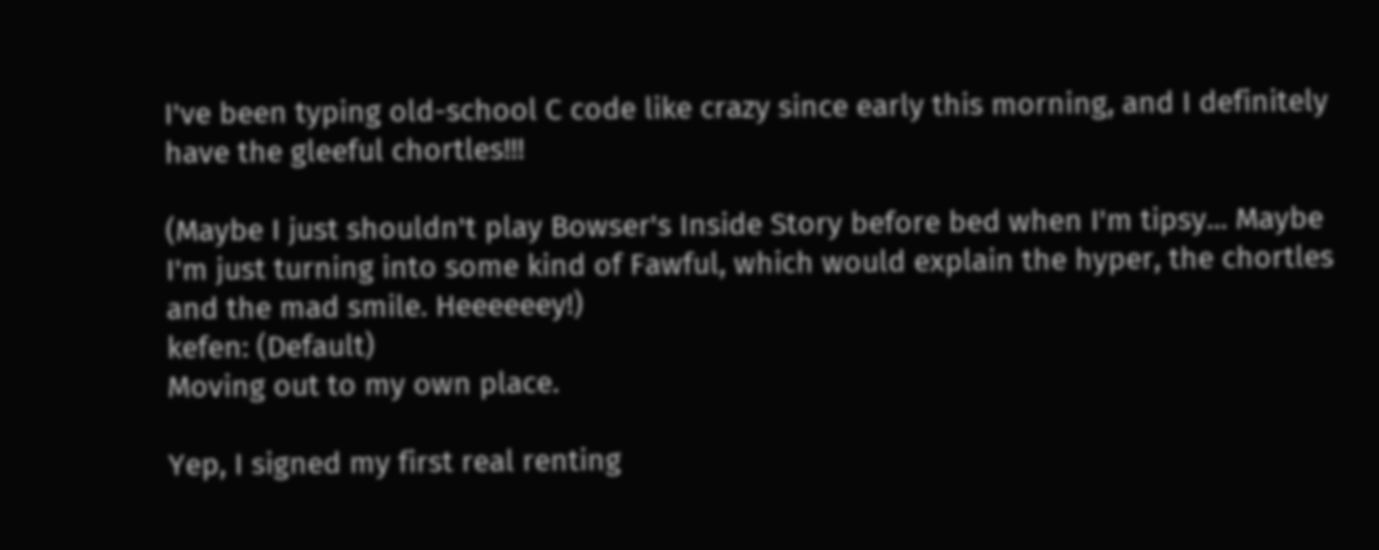I've been typing old-school C code like crazy since early this morning, and I definitely have the gleeful chortles!!!

(Maybe I just shouldn't play Bowser's Inside Story before bed when I'm tipsy... Maybe I'm just turning into some kind of Fawful, which would explain the hyper, the chortles and the mad smile. Heeeeeey!)
kefen: (Default)
Moving out to my own place.

Yep, I signed my first real renting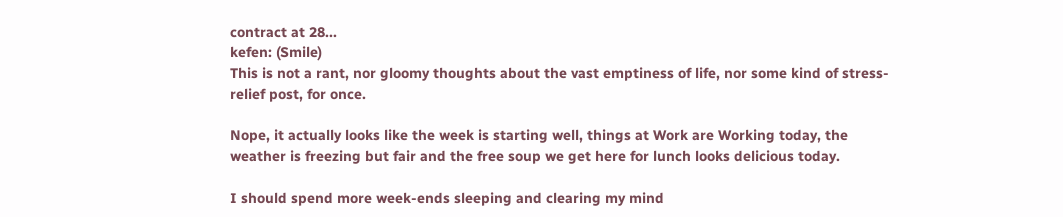contract at 28...
kefen: (Smile)
This is not a rant, nor gloomy thoughts about the vast emptiness of life, nor some kind of stress-relief post, for once.

Nope, it actually looks like the week is starting well, things at Work are Working today, the weather is freezing but fair and the free soup we get here for lunch looks delicious today.

I should spend more week-ends sleeping and clearing my mind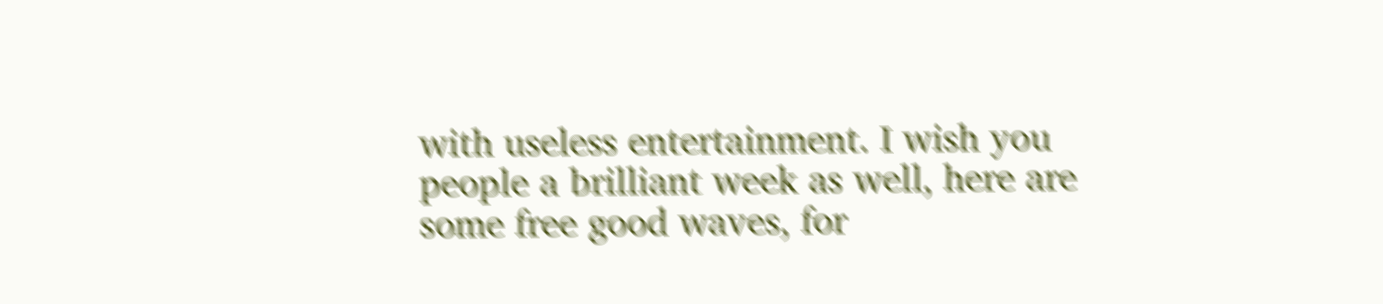with useless entertainment. I wish you people a brilliant week as well, here are some free good waves, for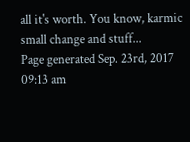all it's worth. You know, karmic small change and stuff...
Page generated Sep. 23rd, 2017 09:13 am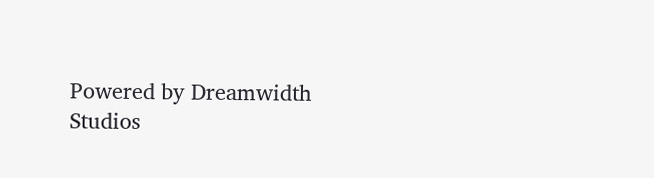Powered by Dreamwidth Studios